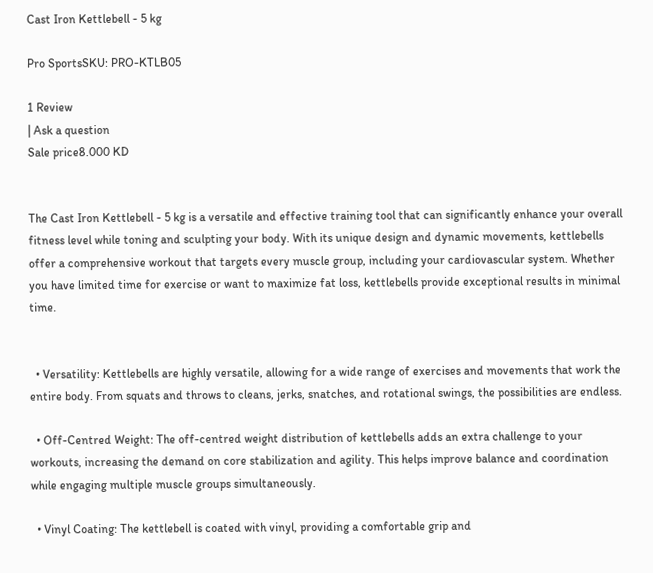Cast Iron Kettlebell - 5 kg

Pro SportsSKU: PRO-KTLB05

1 Review
| Ask a question
Sale price8.000 KD


The Cast Iron Kettlebell - 5 kg is a versatile and effective training tool that can significantly enhance your overall fitness level while toning and sculpting your body. With its unique design and dynamic movements, kettlebells offer a comprehensive workout that targets every muscle group, including your cardiovascular system. Whether you have limited time for exercise or want to maximize fat loss, kettlebells provide exceptional results in minimal time.


  • Versatility: Kettlebells are highly versatile, allowing for a wide range of exercises and movements that work the entire body. From squats and throws to cleans, jerks, snatches, and rotational swings, the possibilities are endless.

  • Off-Centred Weight: The off-centred weight distribution of kettlebells adds an extra challenge to your workouts, increasing the demand on core stabilization and agility. This helps improve balance and coordination while engaging multiple muscle groups simultaneously.

  • Vinyl Coating: The kettlebell is coated with vinyl, providing a comfortable grip and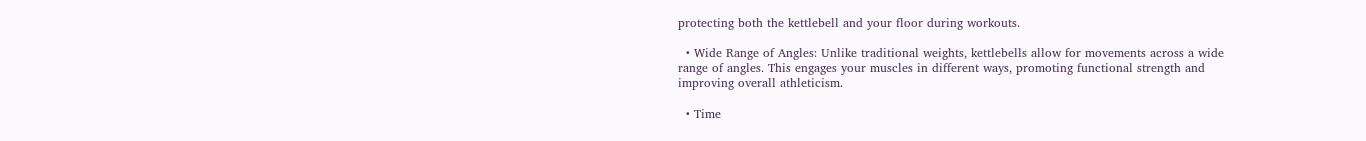protecting both the kettlebell and your floor during workouts.

  • Wide Range of Angles: Unlike traditional weights, kettlebells allow for movements across a wide range of angles. This engages your muscles in different ways, promoting functional strength and improving overall athleticism.

  • Time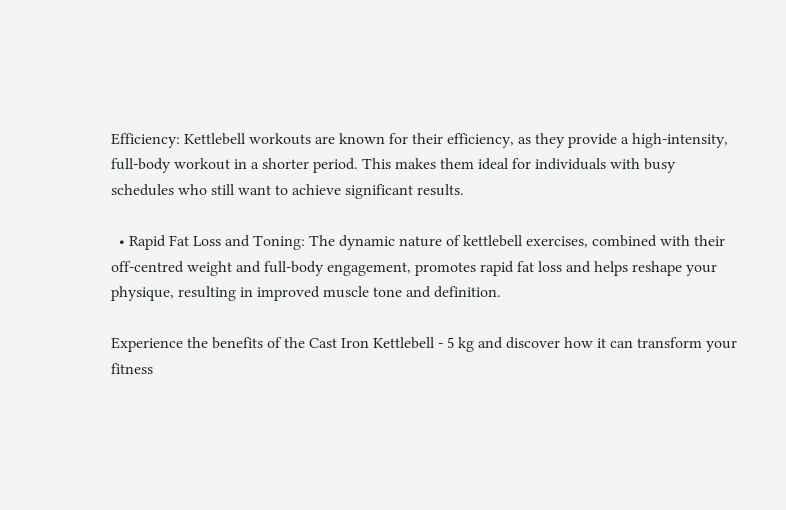Efficiency: Kettlebell workouts are known for their efficiency, as they provide a high-intensity, full-body workout in a shorter period. This makes them ideal for individuals with busy schedules who still want to achieve significant results.

  • Rapid Fat Loss and Toning: The dynamic nature of kettlebell exercises, combined with their off-centred weight and full-body engagement, promotes rapid fat loss and helps reshape your physique, resulting in improved muscle tone and definition.

Experience the benefits of the Cast Iron Kettlebell - 5 kg and discover how it can transform your fitness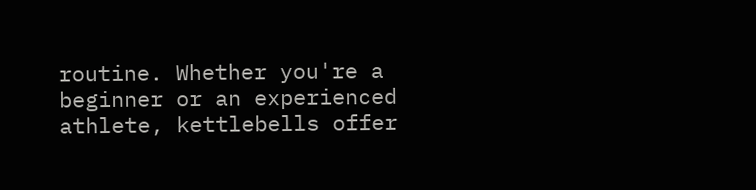routine. Whether you're a beginner or an experienced athlete, kettlebells offer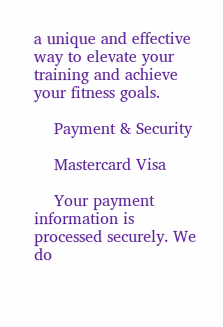a unique and effective way to elevate your training and achieve your fitness goals.

    Payment & Security

    Mastercard Visa

    Your payment information is processed securely. We do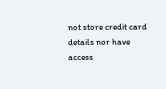not store credit card details nor have access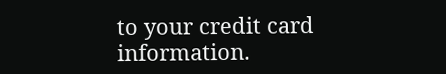to your credit card information.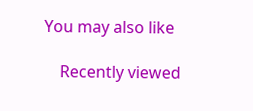You may also like

    Recently viewed